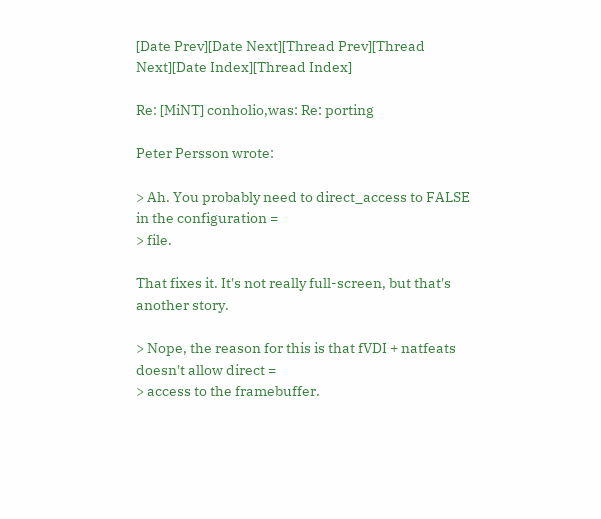[Date Prev][Date Next][Thread Prev][Thread Next][Date Index][Thread Index]

Re: [MiNT] conholio,was: Re: porting

Peter Persson wrote:

> Ah. You probably need to direct_access to FALSE in the configuration =
> file.

That fixes it. It's not really full-screen, but that's another story.

> Nope, the reason for this is that fVDI + natfeats doesn't allow direct =
> access to the framebuffer.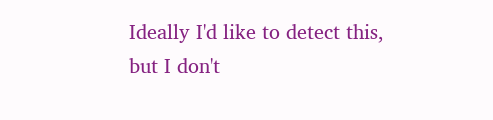Ideally I'd like to detect this, but I don't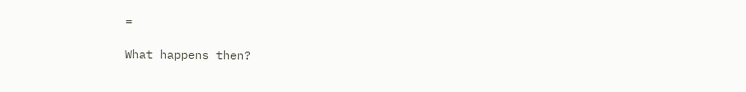=

What happens then?